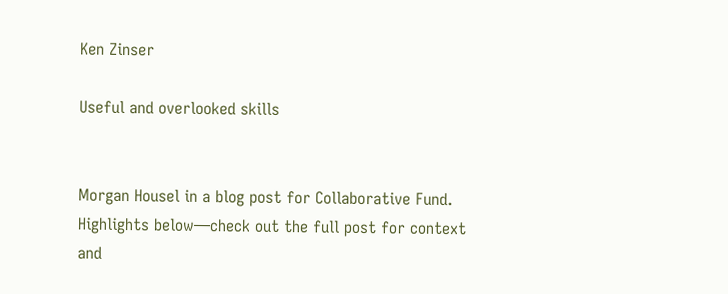Ken Zinser

Useful and overlooked skills


Morgan Housel in a blog post for Collaborative Fund. Highlights below—check out the full post for context and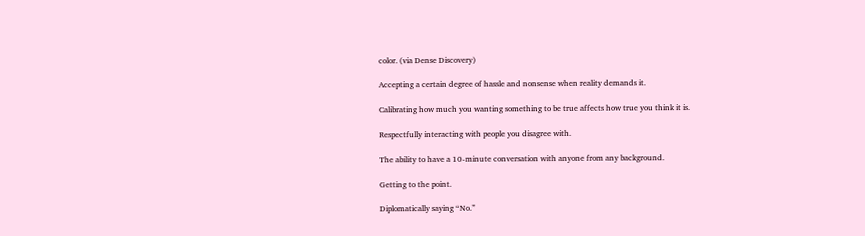color. (via Dense Discovery)

Accepting a certain degree of hassle and nonsense when reality demands it.

Calibrating how much you wanting something to be true affects how true you think it is.

Respectfully interacting with people you disagree with.

The ability to have a 10-minute conversation with anyone from any background.

Getting to the point.

Diplomatically saying “No.”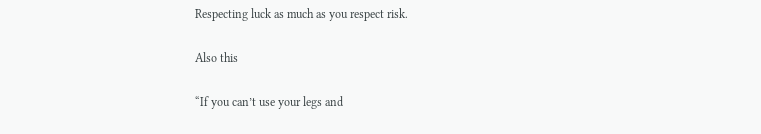Respecting luck as much as you respect risk.

Also this

“If you can’t use your legs and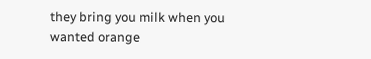they bring you milk when you wanted orange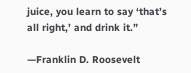juice, you learn to say ‘that’s all right,’ and drink it.”

—Franklin D. Roosevelt